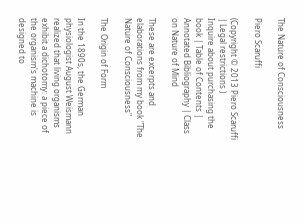The Nature of Consciousness

Piero Scaruffi

(Copyright © 2013 Piero Scaruffi | Legal restrictions )
Inquire about purchasing the book | Table of Contents | Annotated Bibliography | Class on Nature of Mind

These are excerpts and elaborations from my book "The Nature of Consciousness"

The Origin of Form

In the 1890s, the German physiologist August Weismann realized that living organisms exhibit a dichotomy: a piece of the organism's machine is designed to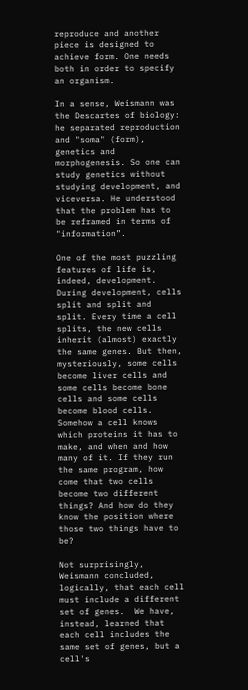reproduce and another piece is designed to achieve form. One needs both in order to specify an organism.

In a sense, Weismann was the Descartes of biology: he separated reproduction and "soma" (form), genetics and morphogenesis. So one can study genetics without studying development, and viceversa. He understood that the problem has to be reframed in terms of "information”.

One of the most puzzling features of life is, indeed, development. During development, cells split and split and split. Every time a cell splits, the new cells inherit (almost) exactly the same genes. But then, mysteriously, some cells become liver cells and some cells become bone cells and some cells become blood cells. Somehow a cell knows which proteins it has to make, and when and how many of it. If they run the same program, how come that two cells become two different things? And how do they know the position where those two things have to be?

Not surprisingly, Weismann concluded, logically, that each cell must include a different set of genes.  We have, instead, learned that each cell includes the same set of genes, but a cell's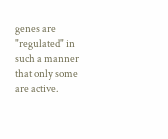genes are "regulated" in such a manner that only some are active.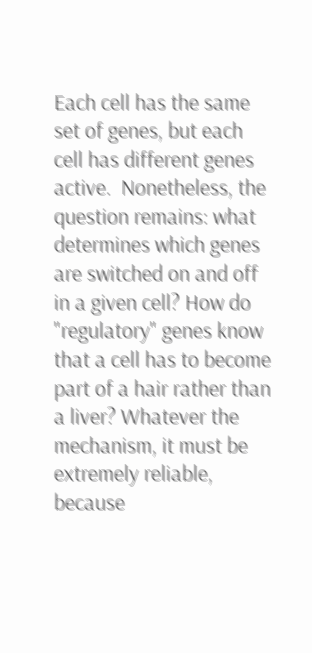Each cell has the same set of genes, but each cell has different genes active.  Nonetheless, the question remains: what determines which genes are switched on and off in a given cell? How do "regulatory" genes know that a cell has to become part of a hair rather than a liver? Whatever the mechanism, it must be extremely reliable, because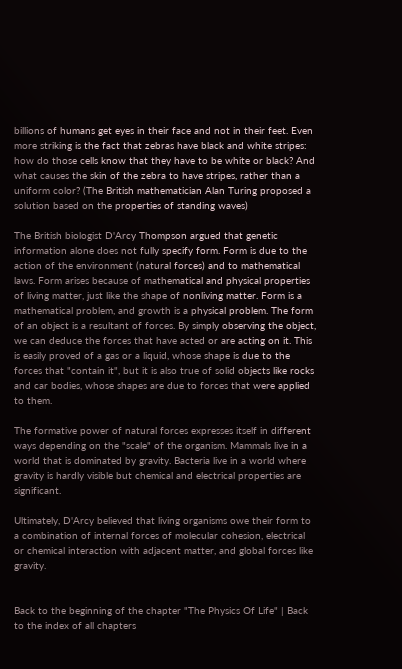billions of humans get eyes in their face and not in their feet. Even more striking is the fact that zebras have black and white stripes: how do those cells know that they have to be white or black? And what causes the skin of the zebra to have stripes, rather than a uniform color? (The British mathematician Alan Turing proposed a solution based on the properties of standing waves)

The British biologist D'Arcy Thompson argued that genetic information alone does not fully specify form. Form is due to the action of the environment (natural forces) and to mathematical laws. Form arises because of mathematical and physical properties of living matter, just like the shape of nonliving matter. Form is a mathematical problem, and growth is a physical problem. The form of an object is a resultant of forces. By simply observing the object, we can deduce the forces that have acted or are acting on it. This is easily proved of a gas or a liquid, whose shape is due to the forces that "contain it", but it is also true of solid objects like rocks and car bodies, whose shapes are due to forces that were applied to them.

The formative power of natural forces expresses itself in different ways depending on the "scale" of the organism. Mammals live in a world that is dominated by gravity. Bacteria live in a world where gravity is hardly visible but chemical and electrical properties are significant.

Ultimately, D'Arcy believed that living organisms owe their form to a combination of internal forces of molecular cohesion, electrical or chemical interaction with adjacent matter, and global forces like gravity.


Back to the beginning of the chapter "The Physics Of Life" | Back to the index of all chapters